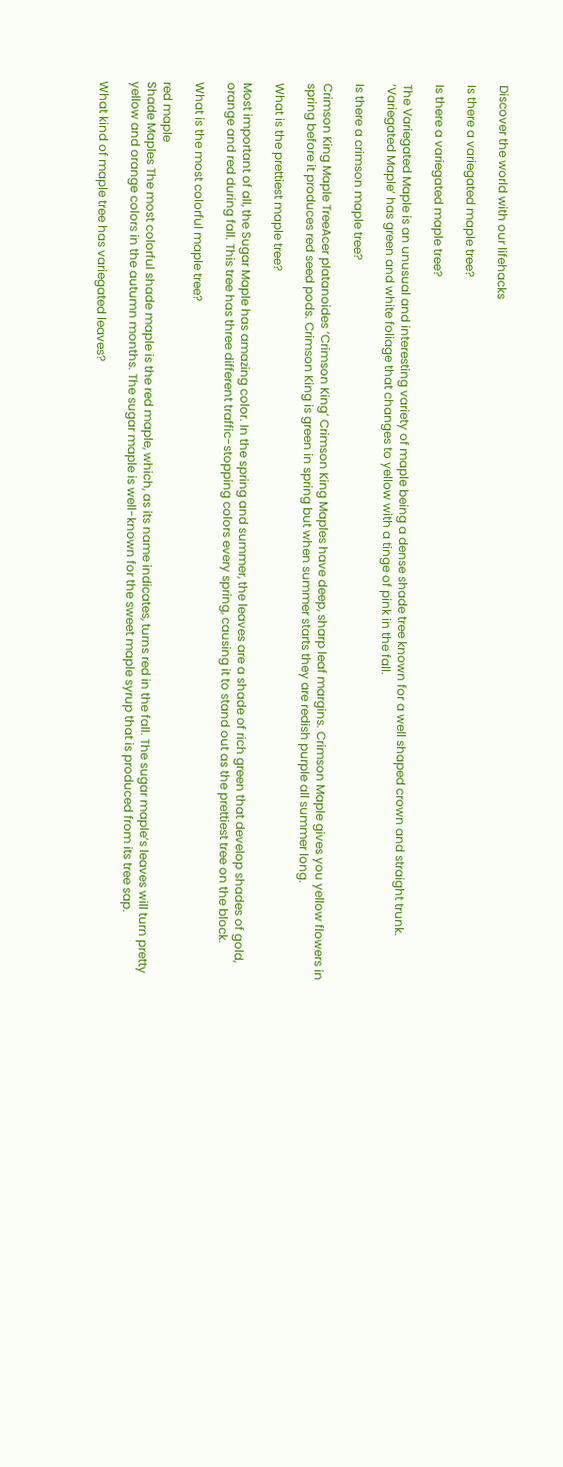Discover the world with our lifehacks

Is there a variegated maple tree?

Is there a variegated maple tree?

The Variegated Maple is an unusual and interesting variety of maple being a dense shade tree known for a well shaped crown and straight trunk. ‘Variegated Maple’ has green and white foliage that changes to yellow with a tinge of pink in the fall.

Is there a crimson maple tree?

Crimson King Maple TreeAcer platanoides ‘Crimson King’ Crimson King Maples have deep, sharp leaf margins. Crimson Maple gives you yellow flowers in spring before it produces red seed pods. Crimson King is green in spring but when summer starts they are redish purple all summer long.

What is the prettiest maple tree?

Most important of all, the Sugar Maple has amazing color. In the spring and summer, the leaves are a shade of rich green that develop shades of gold, orange and red during fall. This tree has three different traffic-stopping colors every spring, causing it to stand out as the prettiest tree on the block.

What is the most colorful maple tree?

red maple
Shade Maples The most colorful shade maple is the red maple, which, as its name indicates, turns red in the fall. The sugar maple’s leaves will turn pretty yellow and orange colors in the autumn months. The sugar maple is well-known for the sweet maple syrup that is produced from its tree sap.

What kind of maple tree has variegated leaves?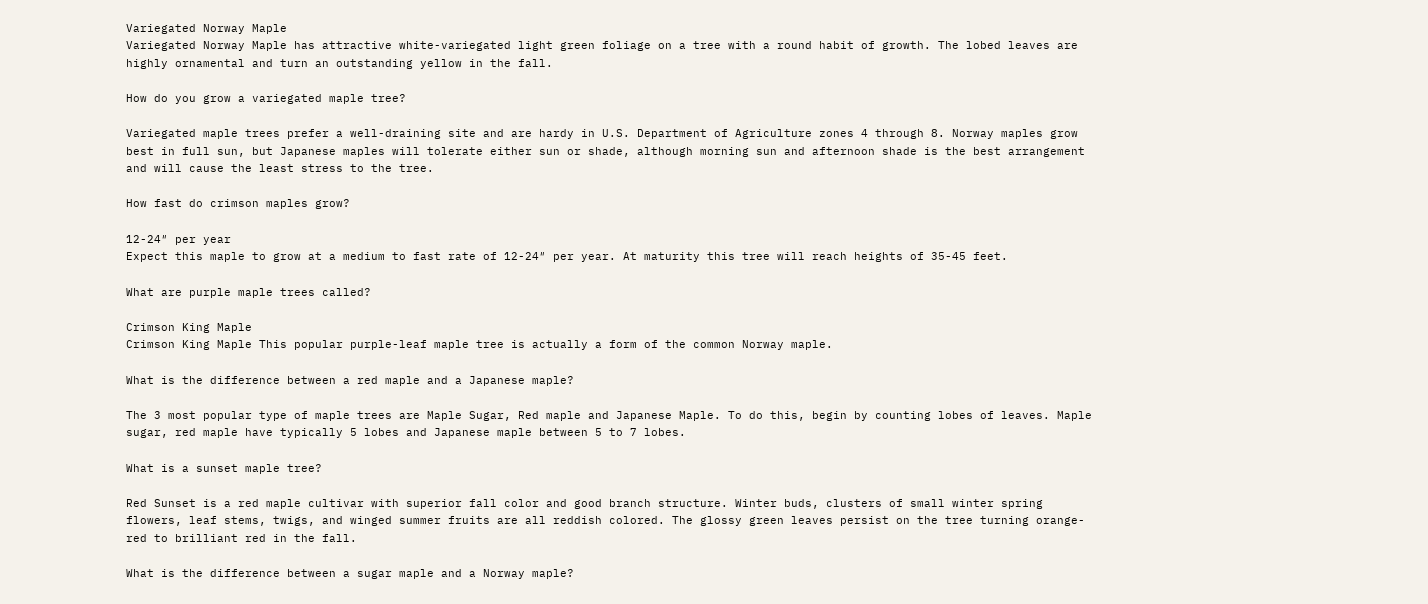Variegated Norway Maple
Variegated Norway Maple has attractive white-variegated light green foliage on a tree with a round habit of growth. The lobed leaves are highly ornamental and turn an outstanding yellow in the fall.

How do you grow a variegated maple tree?

Variegated maple trees prefer a well-draining site and are hardy in U.S. Department of Agriculture zones 4 through 8. Norway maples grow best in full sun, but Japanese maples will tolerate either sun or shade, although morning sun and afternoon shade is the best arrangement and will cause the least stress to the tree.

How fast do crimson maples grow?

12-24″ per year
Expect this maple to grow at a medium to fast rate of 12-24″ per year. At maturity this tree will reach heights of 35-45 feet.

What are purple maple trees called?

Crimson King Maple
Crimson King Maple This popular purple-leaf maple tree is actually a form of the common Norway maple.

What is the difference between a red maple and a Japanese maple?

The 3 most popular type of maple trees are Maple Sugar, Red maple and Japanese Maple. To do this, begin by counting lobes of leaves. Maple sugar, red maple have typically 5 lobes and Japanese maple between 5 to 7 lobes.

What is a sunset maple tree?

Red Sunset is a red maple cultivar with superior fall color and good branch structure. Winter buds, clusters of small winter spring flowers, leaf stems, twigs, and winged summer fruits are all reddish colored. The glossy green leaves persist on the tree turning orange-red to brilliant red in the fall.

What is the difference between a sugar maple and a Norway maple?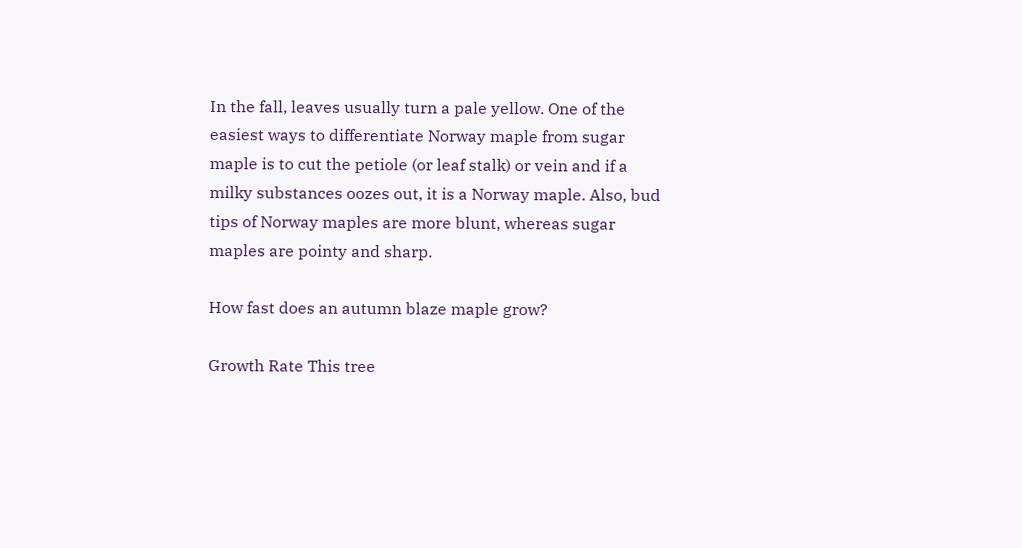In the fall, leaves usually turn a pale yellow. One of the easiest ways to differentiate Norway maple from sugar maple is to cut the petiole (or leaf stalk) or vein and if a milky substances oozes out, it is a Norway maple. Also, bud tips of Norway maples are more blunt, whereas sugar maples are pointy and sharp.

How fast does an autumn blaze maple grow?

Growth Rate This tree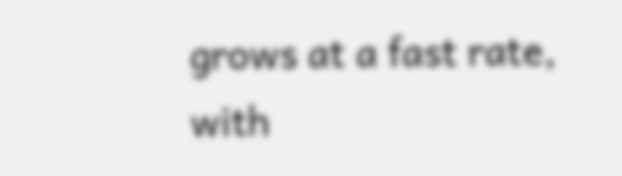grows at a fast rate, with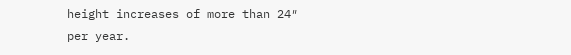height increases of more than 24″ per year.